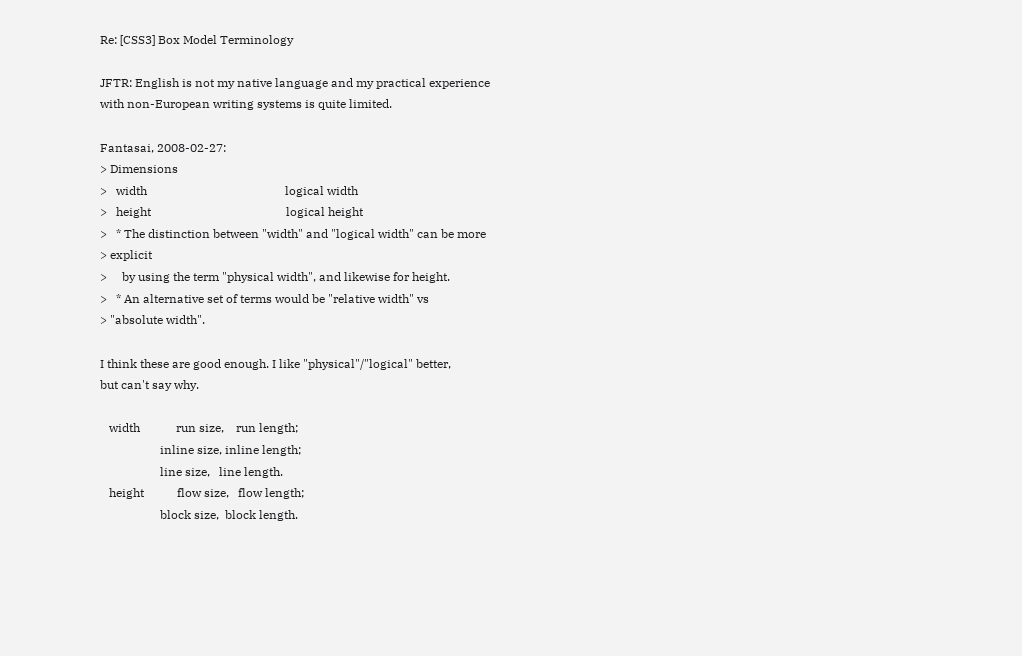Re: [CSS3] Box Model Terminology

JFTR: English is not my native language and my practical experience
with non-European writing systems is quite limited.

Fantasai, 2008-02-27:
> Dimensions
>   width                                              logical width
>   height                                             logical height
>   * The distinction between "width" and "logical width" can be more
> explicit
>     by using the term "physical width", and likewise for height.
>   * An alternative set of terms would be "relative width" vs
> "absolute width".

I think these are good enough. I like "physical"/"logical" better,
but can't say why.

   width            run size,    run length;
                    inline size, inline length;
                    line size,   line length.
   height           flow size,   flow length;
                    block size,  block length.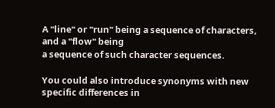A "line" or "run" being a sequence of characters, and a "flow" being
a sequence of such character sequences.

You could also introduce synonyms with new specific differences in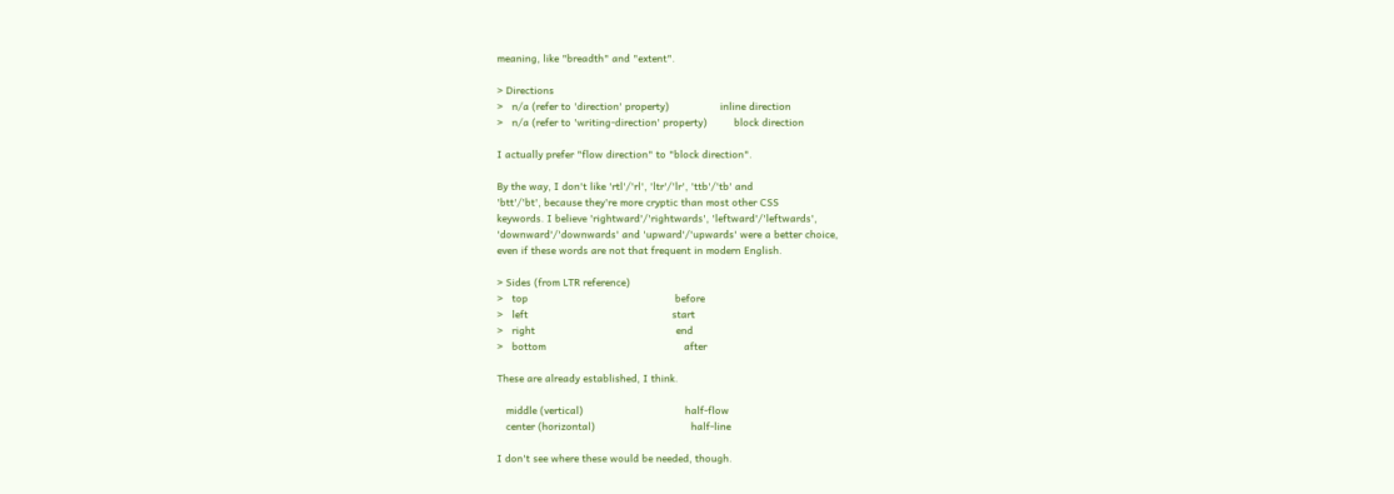meaning, like "breadth" and "extent".

> Directions
>   n/a (refer to 'direction' property)                 inline direction
>   n/a (refer to 'writing-direction' property)         block direction

I actually prefer "flow direction" to "block direction".

By the way, I don't like 'rtl'/'rl', 'ltr'/'lr', 'ttb'/'tb' and
'btt'/'bt', because they're more cryptic than most other CSS
keywords. I believe 'rightward'/'rightwards', 'leftward'/'leftwards',
'downward'/'downwards' and 'upward'/'upwards' were a better choice,
even if these words are not that frequent in modern English.

> Sides (from LTR reference)
>   top                                                 before
>   left                                                start
>   right                                               end
>   bottom                                              after

These are already established, I think.

   middle (vertical)                                  half-flow
   center (horizontal)                                half-line

I don't see where these would be needed, though.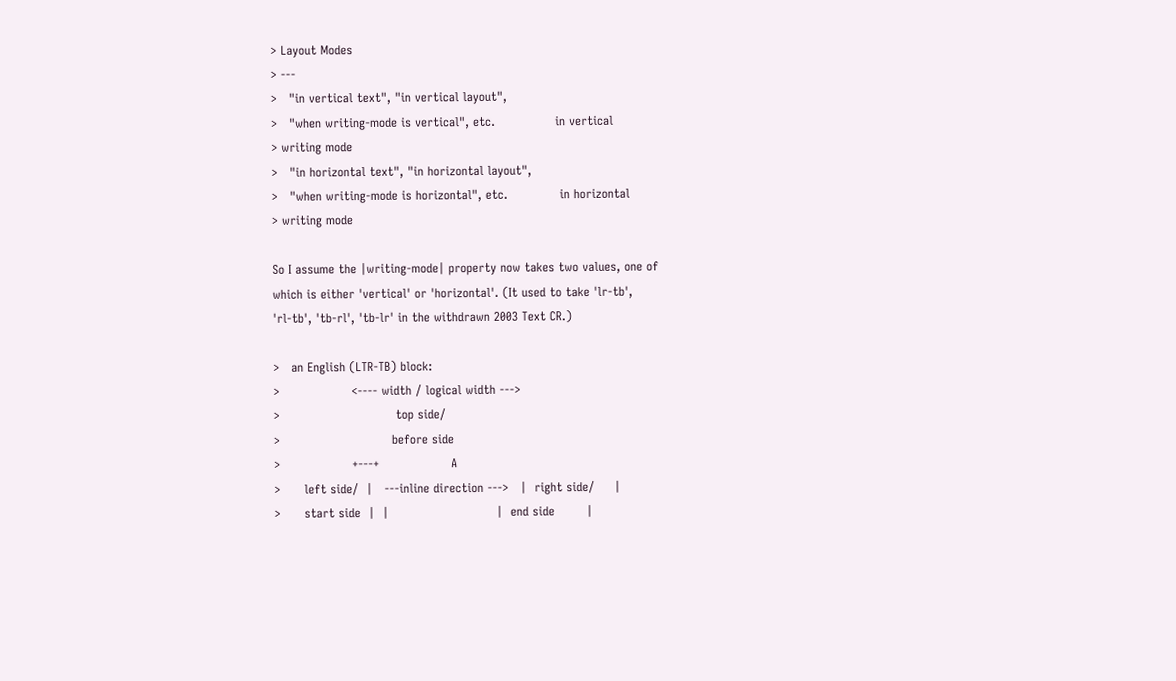> Layout Modes
> ---
>   "in vertical text", "in vertical layout",
>   "when writing-mode is vertical", etc.               in vertical
> writing mode
>   "in horizontal text", "in horizontal layout",
>   "when writing-mode is horizontal", etc.             in horizontal
> writing mode

So I assume the |writing-mode| property now takes two values, one of
which is either 'vertical' or 'horizontal'. (It used to take 'lr-tb',
'rl-tb', 'tb-rl', 'tb-lr' in the withdrawn 2003 Text CR.)

>   an English (LTR-TB) block:
>                  <---- width / logical width --->
>                             top side/
>                            before side
>                  +---+                  A
>      left side/  |   ---inline direction --->   |  right side/     |
>      start side  |  |                           |  end side        |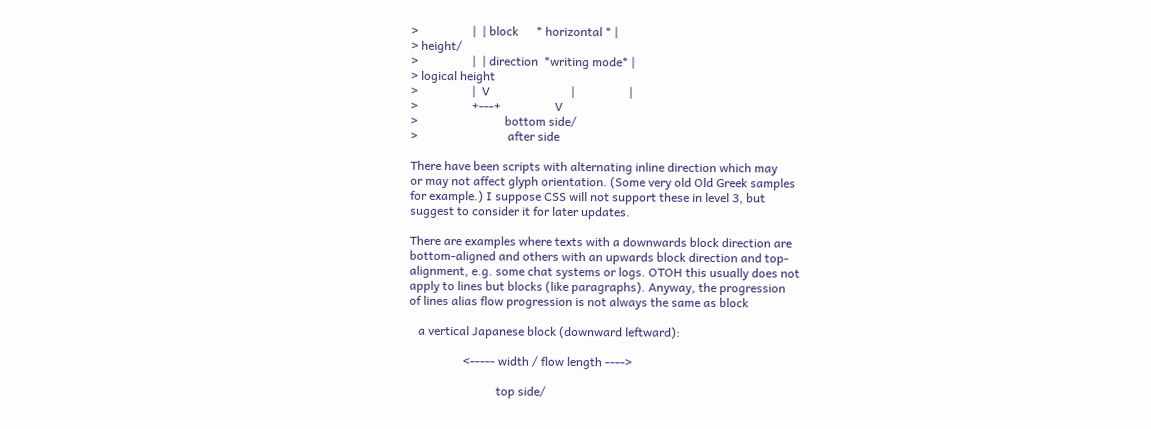>                  |  | block      * horizontal * |
> height/
>                  |  | direction  *writing mode* |
> logical height
>                  |  V                           |                  |
>                  +---+                  V
>                             bottom side/
>                              after side

There have been scripts with alternating inline direction which may
or may not affect glyph orientation. (Some very old Old Greek samples
for example.) I suppose CSS will not support these in level 3, but
suggest to consider it for later updates.

There are examples where texts with a downwards block direction are
bottom-aligned and others with an upwards block direction and top-
alignment, e.g. some chat systems or logs. OTOH this usually does not
apply to lines but blocks (like paragraphs). Anyway, the progression
of lines alias flow progression is not always the same as block

   a vertical Japanese block (downward leftward):

                  <----- width / flow length ---->

                             top side/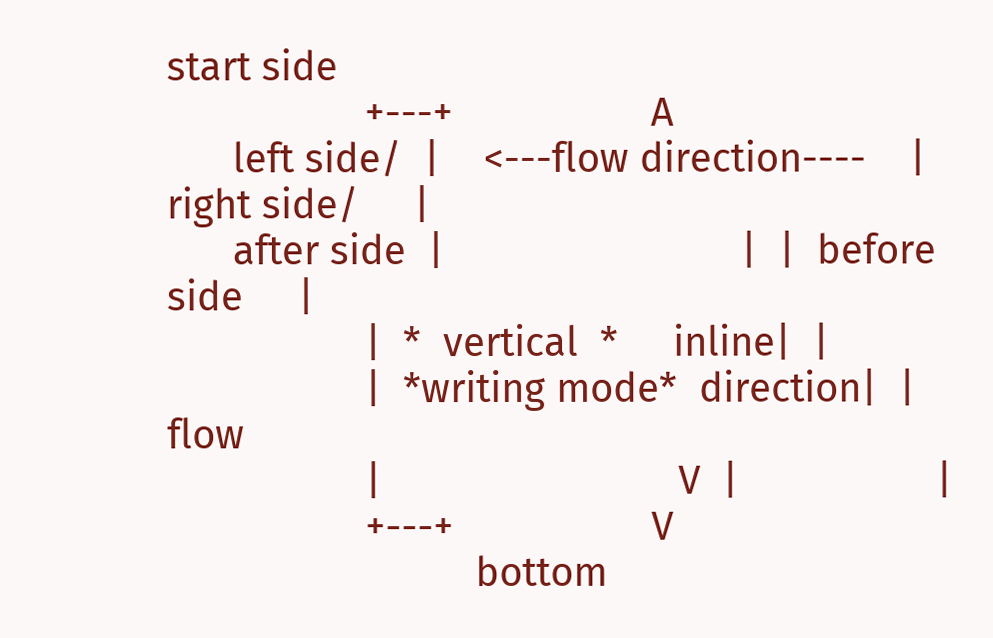start side
                  +---+                  A
      left side/  |    <---flow direction----    |  right side/     |
      after side  |                           |  |  before side     |
                  |  *  vertical  *     inline|  |
                  |  *writing mode*  direction|  |             flow
                  |                           V  |                  |
                  +---+                  V
                            bottom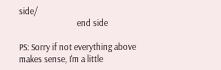side/
                             end side

PS: Sorry if not everything above makes sense, I'm a little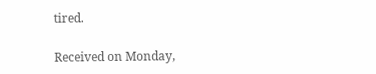tired.

Received on Monday,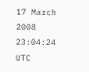17 March 2008 23:04:24 UTC